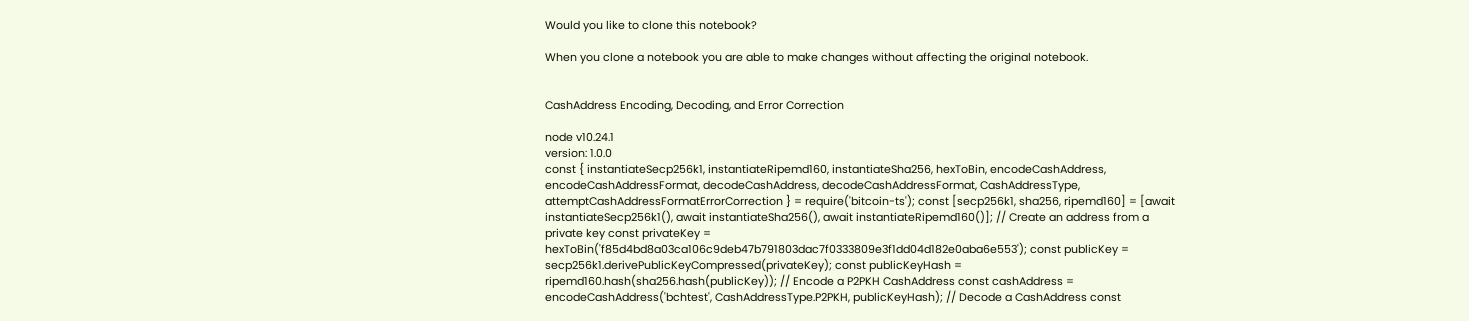Would you like to clone this notebook?

When you clone a notebook you are able to make changes without affecting the original notebook.


CashAddress Encoding, Decoding, and Error Correction

node v10.24.1
version: 1.0.0
const { instantiateSecp256k1, instantiateRipemd160, instantiateSha256, hexToBin, encodeCashAddress, encodeCashAddressFormat, decodeCashAddress, decodeCashAddressFormat, CashAddressType, attemptCashAddressFormatErrorCorrection } = require('bitcoin-ts'); const [secp256k1, sha256, ripemd160] = [await instantiateSecp256k1(), await instantiateSha256(), await instantiateRipemd160()]; // Create an address from a private key const privateKey = hexToBin('f85d4bd8a03ca106c9deb47b791803dac7f0333809e3f1dd04d182e0aba6e553'); const publicKey = secp256k1.derivePublicKeyCompressed(privateKey); const publicKeyHash = ripemd160.hash(sha256.hash(publicKey)); // Encode a P2PKH CashAddress const cashAddress = encodeCashAddress('bchtest', CashAddressType.P2PKH, publicKeyHash); // Decode a CashAddress const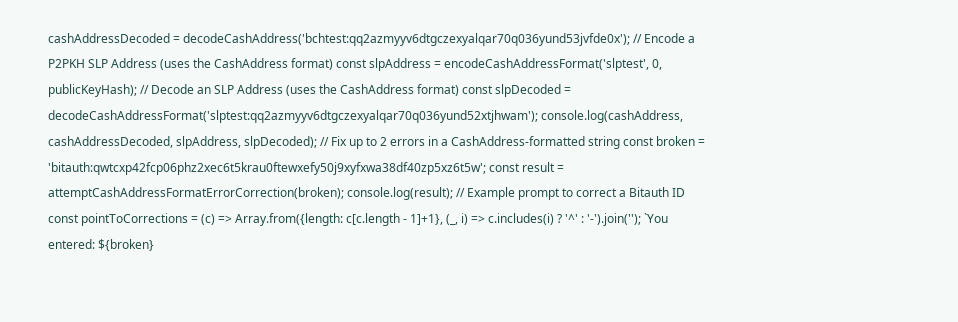cashAddressDecoded = decodeCashAddress('bchtest:qq2azmyyv6dtgczexyalqar70q036yund53jvfde0x'); // Encode a P2PKH SLP Address (uses the CashAddress format) const slpAddress = encodeCashAddressFormat('slptest', 0, publicKeyHash); // Decode an SLP Address (uses the CashAddress format) const slpDecoded = decodeCashAddressFormat('slptest:qq2azmyyv6dtgczexyalqar70q036yund52xtjhwam'); console.log(cashAddress, cashAddressDecoded, slpAddress, slpDecoded); // Fix up to 2 errors in a CashAddress-formatted string const broken = 'bitauth:qwtcxp42fcp06phz2xec6t5krau0ftewxefy50j9xyfxwa38df40zp5xz6t5w'; const result = attemptCashAddressFormatErrorCorrection(broken); console.log(result); // Example prompt to correct a Bitauth ID const pointToCorrections = (c) => Array.from({length: c[c.length - 1]+1}, (_, i) => c.includes(i) ? '^' : '-').join(''); `You entered: ${broken}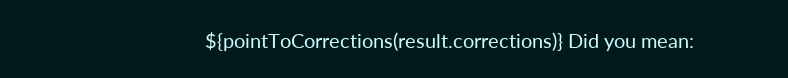${pointToCorrections(result.corrections)} Did you mean: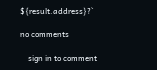${result.address}?`

no comments

    sign in to comment